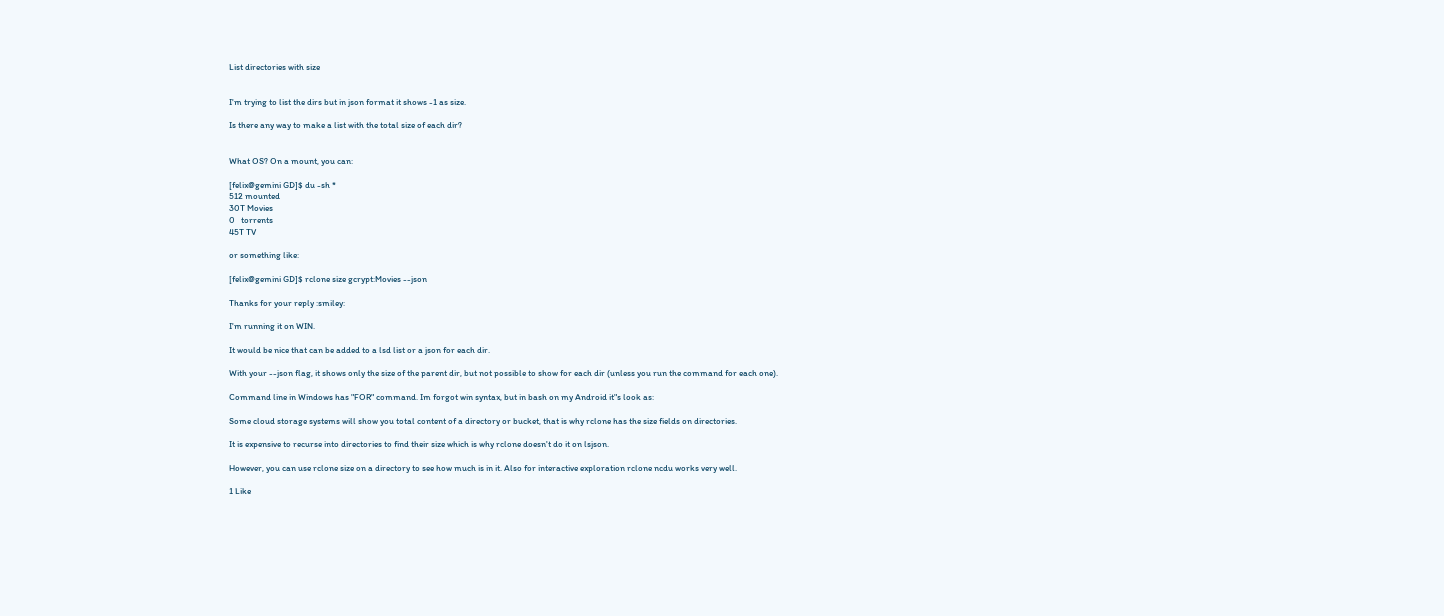List directories with size


I'm trying to list the dirs but in json format it shows -1 as size.

Is there any way to make a list with the total size of each dir?


What OS? On a mount, you can:

[felix@gemini GD]$ du -sh *
512 mounted
30T Movies
0   torrents
45T TV

or something like:

[felix@gemini GD]$ rclone size gcrypt:Movies --json

Thanks for your reply :smiley:

I'm running it on WIN.

It would be nice that can be added to a lsd list or a json for each dir.

With your --json flag, it shows only the size of the parent dir, but not possible to show for each dir (unless you run the command for each one).

Command line in Windows has "FOR" command. Im forgot win syntax, but in bash on my Android it"s look as:

Some cloud storage systems will show you total content of a directory or bucket, that is why rclone has the size fields on directories.

It is expensive to recurse into directories to find their size which is why rclone doesn't do it on lsjson.

However, you can use rclone size on a directory to see how much is in it. Also for interactive exploration rclone ncdu works very well.

1 Like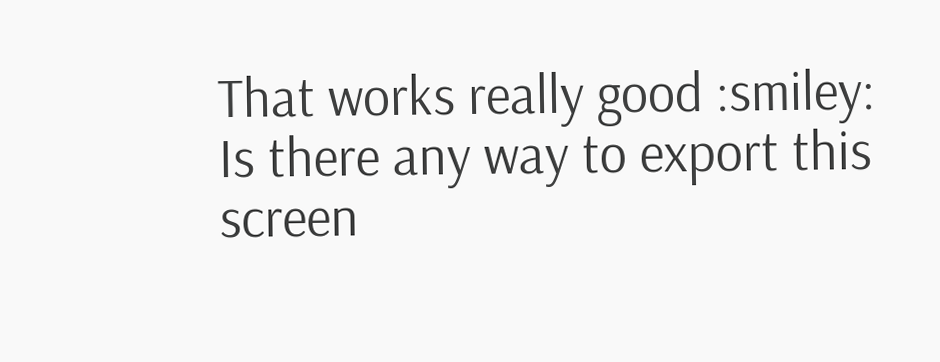That works really good :smiley:
Is there any way to export this screen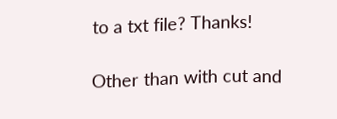to a txt file? Thanks!

Other than with cut and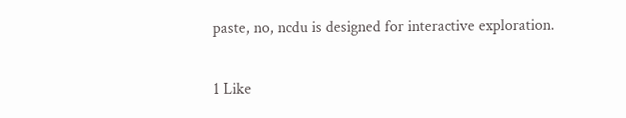paste, no, ncdu is designed for interactive exploration.

1 Like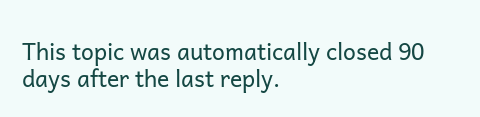This topic was automatically closed 90 days after the last reply.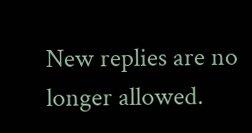New replies are no longer allowed.